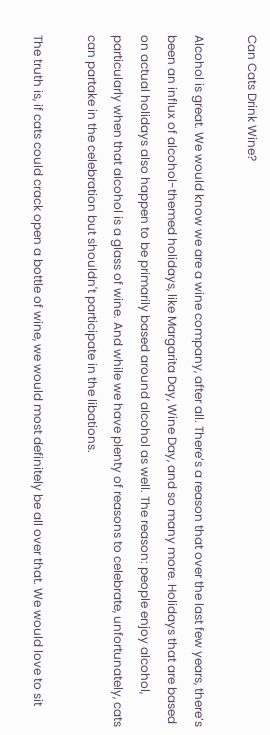Can Cats Drink Wine?

Alcohol is great. We would know we are a wine company, after all. There’s a reason that over the last few years, there’s been an influx of alcohol-themed holidays, like Margarita Day, Wine Day, and so many more. Holidays that are based on actual holidays also happen to be primarily based around alcohol as well. The reason: people enjoy alcohol, particularly when that alcohol is a glass of wine. And while we have plenty of reasons to celebrate, unfortunately, cats can partake in the celebration but shouldn't participate in the libations.

The truth is, if cats could crack open a bottle of wine, we would most definitely be all over that. We would love to sit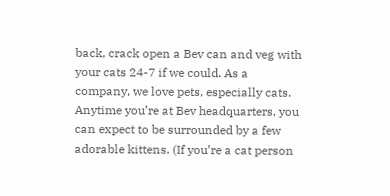back, crack open a Bev can and veg with your cats 24-7 if we could. As a company, we love pets, especially cats. Anytime you’re at Bev headquarters, you can expect to be surrounded by a few adorable kittens. (If you’re a cat person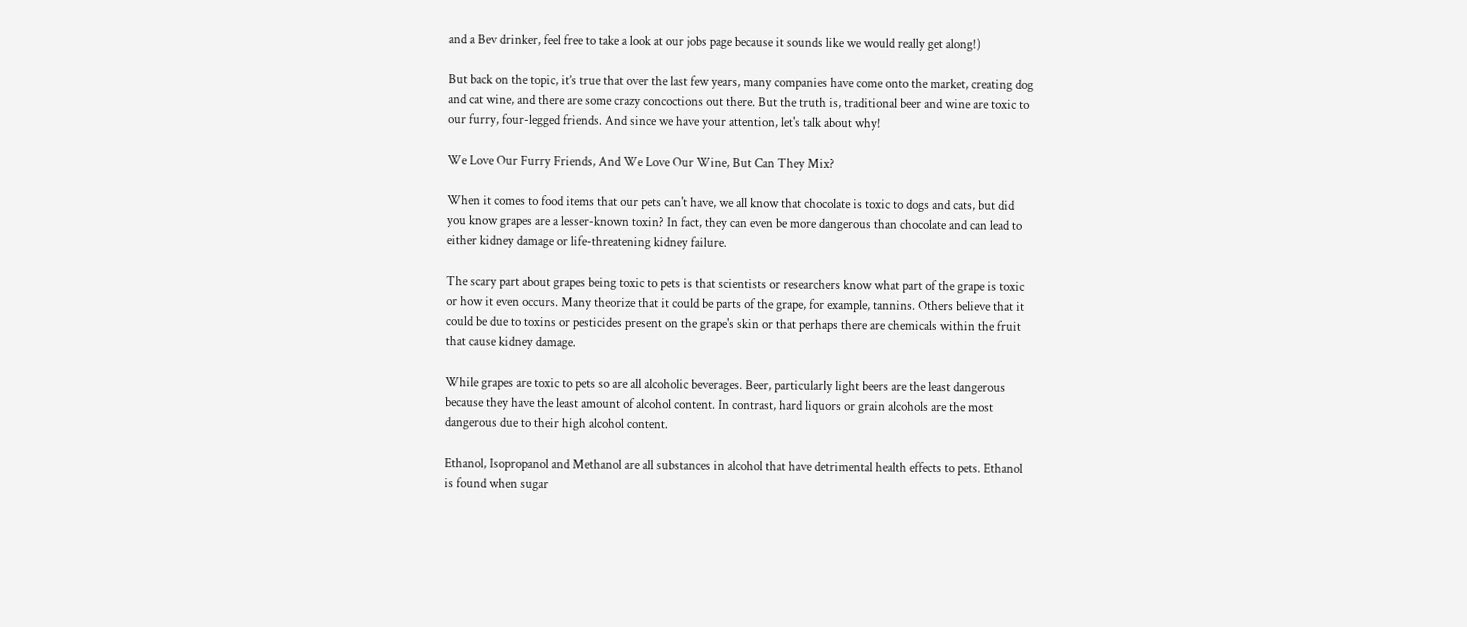and a Bev drinker, feel free to take a look at our jobs page because it sounds like we would really get along!)

But back on the topic, it’s true that over the last few years, many companies have come onto the market, creating dog and cat wine, and there are some crazy concoctions out there. But the truth is, traditional beer and wine are toxic to our furry, four-legged friends. And since we have your attention, let's talk about why!

We Love Our Furry Friends, And We Love Our Wine, But Can They Mix?

When it comes to food items that our pets can't have, we all know that chocolate is toxic to dogs and cats, but did you know grapes are a lesser-known toxin? In fact, they can even be more dangerous than chocolate and can lead to either kidney damage or life-threatening kidney failure.

The scary part about grapes being toxic to pets is that scientists or researchers know what part of the grape is toxic or how it even occurs. Many theorize that it could be parts of the grape, for example, tannins. Others believe that it could be due to toxins or pesticides present on the grape's skin or that perhaps there are chemicals within the fruit that cause kidney damage.

While grapes are toxic to pets so are all alcoholic beverages. Beer, particularly light beers are the least dangerous because they have the least amount of alcohol content. In contrast, hard liquors or grain alcohols are the most dangerous due to their high alcohol content.

Ethanol, Isopropanol and Methanol are all substances in alcohol that have detrimental health effects to pets. Ethanol is found when sugar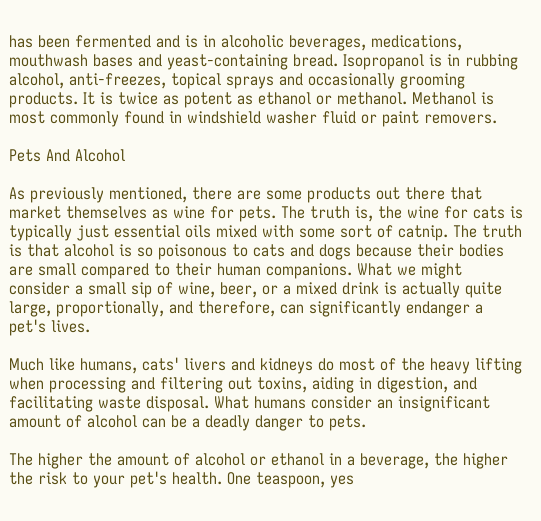has been fermented and is in alcoholic beverages, medications, mouthwash bases and yeast-containing bread. Isopropanol is in rubbing alcohol, anti-freezes, topical sprays and occasionally grooming products. It is twice as potent as ethanol or methanol. Methanol is most commonly found in windshield washer fluid or paint removers.

Pets And Alcohol

As previously mentioned, there are some products out there that market themselves as wine for pets. The truth is, the wine for cats is typically just essential oils mixed with some sort of catnip. The truth is that alcohol is so poisonous to cats and dogs because their bodies are small compared to their human companions. What we might consider a small sip of wine, beer, or a mixed drink is actually quite large, proportionally, and therefore, can significantly endanger a pet's lives.

Much like humans, cats' livers and kidneys do most of the heavy lifting when processing and filtering out toxins, aiding in digestion, and facilitating waste disposal. What humans consider an insignificant amount of alcohol can be a deadly danger to pets.

The higher the amount of alcohol or ethanol in a beverage, the higher the risk to your pet's health. One teaspoon, yes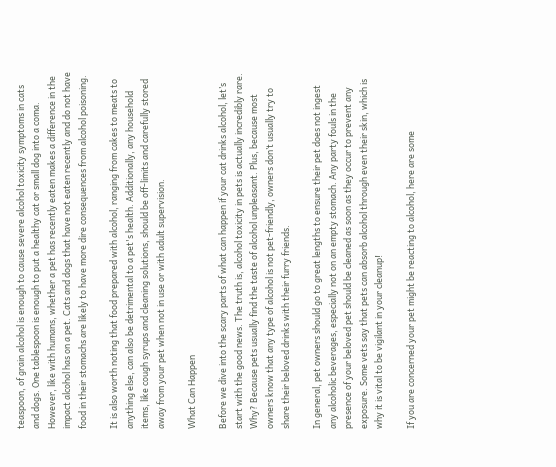teaspoon, of grain alcohol is enough to cause severe alcohol toxicity symptoms in cats and dogs. One tablespoon is enough to put a healthy cat or small dog into a coma. However, like with humans, whether a pet has recently eaten makes a difference in the impact alcohol has on a pet. Cats and dogs that have not eaten recently and do not have food in their stomachs are likely to have more dire consequences from alcohol poisoning.

It is also worth noting that food prepared with alcohol, ranging from cakes to meats to anything else, can also be detrimental to a pet's health. Additionally, any household items, like cough syrups and cleaning solutions, should be off-limits and carefully stored away from your pet when not in use or with adult supervision.

What Can Happen

Before we dive into the scary parts of what can happen if your cat drinks alcohol, let’s start with the good news. The truth is, alcohol toxicity in pets is actually incredibly rare. Why? Because pets usually find the taste of alcohol unpleasant. Plus, because most owners know that any type of alcohol is not pet-friendly, owners don’t usually try to share their beloved drinks with their furry friends.

In general, pet owners should go to great lengths to ensure their pet does not ingest any alcoholic beverages, especially not on an empty stomach. Any party fouls in the presence of your beloved pet should be cleaned as soon as they occur to prevent any exposure. Some vets say that pets can absorb alcohol through even their skin, which is why it is vital to be vigilant in your cleanup!

If you are concerned your pet might be reacting to alcohol, here are some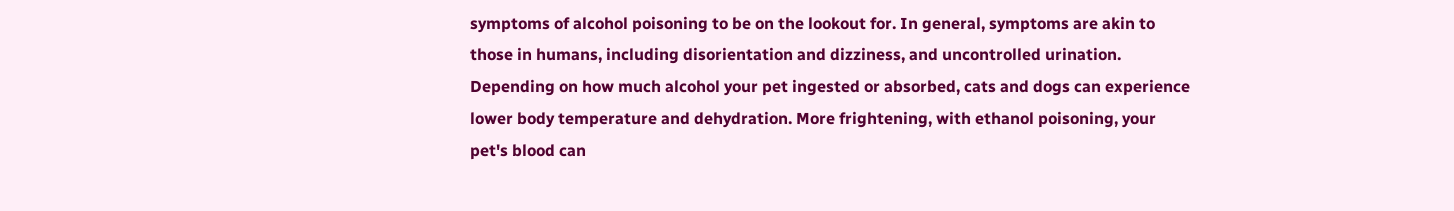symptoms of alcohol poisoning to be on the lookout for. In general, symptoms are akin to those in humans, including disorientation and dizziness, and uncontrolled urination. Depending on how much alcohol your pet ingested or absorbed, cats and dogs can experience lower body temperature and dehydration. More frightening, with ethanol poisoning, your pet's blood can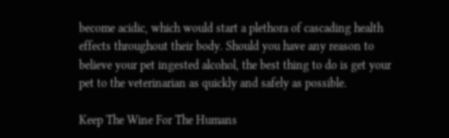become acidic, which would start a plethora of cascading health effects throughout their body. Should you have any reason to believe your pet ingested alcohol, the best thing to do is get your pet to the veterinarian as quickly and safely as possible.

Keep The Wine For The Humans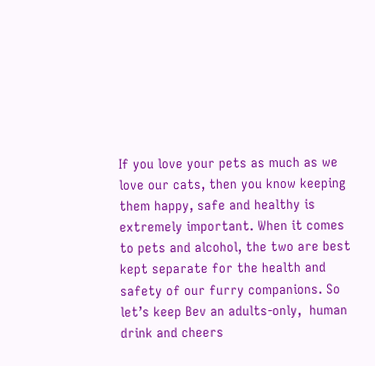If you love your pets as much as we love our cats, then you know keeping them happy, safe and healthy is extremely important. When it comes to pets and alcohol, the two are best kept separate for the health and safety of our furry companions. So let’s keep Bev an adults-only,  human drink and cheers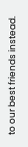to our best friends instead.